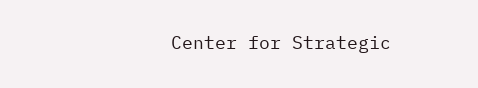Center for Strategic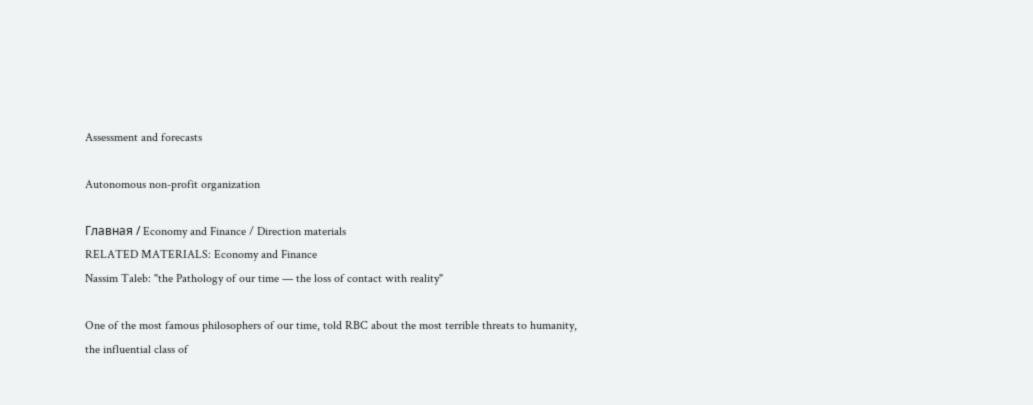Assessment and forecasts

Autonomous non-profit organization

Главная / Economy and Finance / Direction materials
RELATED MATERIALS: Economy and Finance
Nassim Taleb: "the Pathology of our time — the loss of contact with reality"

One of the most famous philosophers of our time, told RBC about the most terrible threats to humanity, the influential class of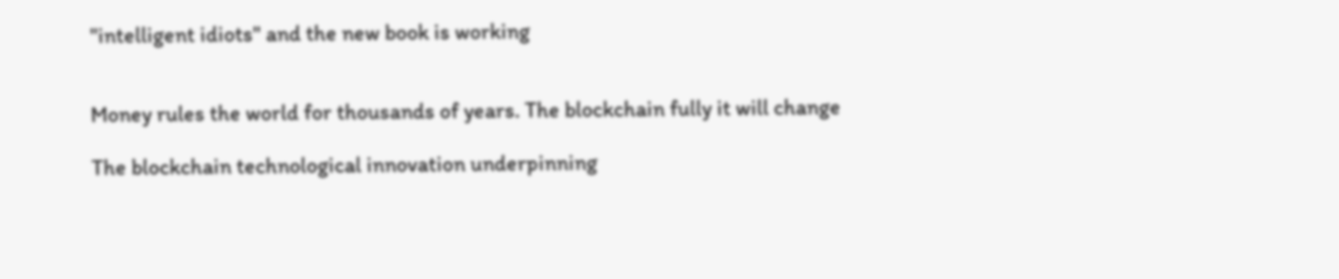"intelligent idiots" and the new book is working


Money rules the world for thousands of years. The blockchain fully it will change

The blockchain technological innovation underpinning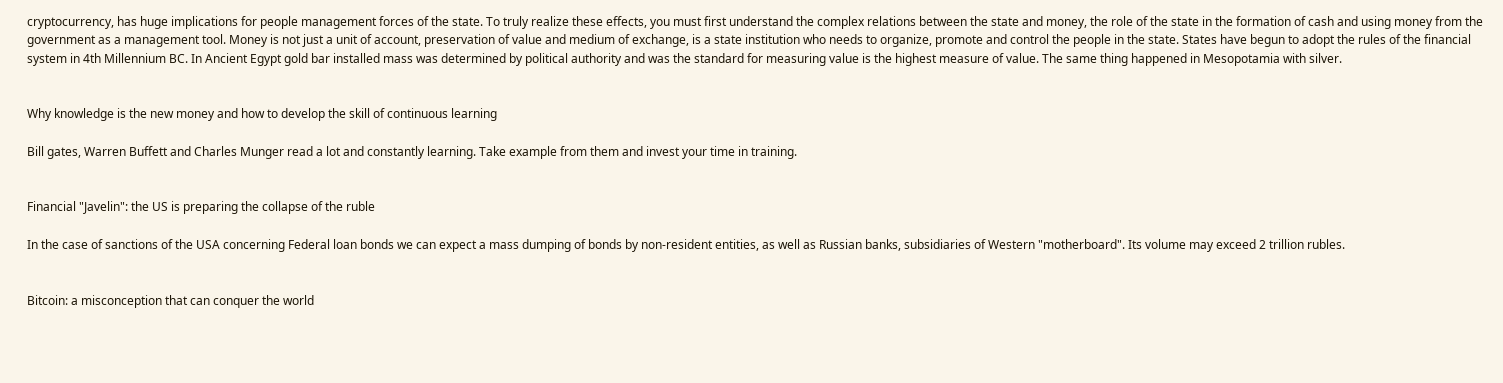cryptocurrency, has huge implications for people management forces of the state. To truly realize these effects, you must first understand the complex relations between the state and money, the role of the state in the formation of cash and using money from the government as a management tool. Money is not just a unit of account, preservation of value and medium of exchange, is a state institution who needs to organize, promote and control the people in the state. States have begun to adopt the rules of the financial system in 4th Millennium BC. In Ancient Egypt gold bar installed mass was determined by political authority and was the standard for measuring value is the highest measure of value. The same thing happened in Mesopotamia with silver.


Why knowledge is the new money and how to develop the skill of continuous learning

Bill gates, Warren Buffett and Charles Munger read a lot and constantly learning. Take example from them and invest your time in training.


Financial "Javelin": the US is preparing the collapse of the ruble

In the case of sanctions of the USA concerning Federal loan bonds we can expect a mass dumping of bonds by non-resident entities, as well as Russian banks, subsidiaries of Western "motherboard". Its volume may exceed 2 trillion rubles.


Bitcoin: a misconception that can conquer the world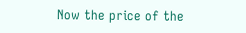Now the price of the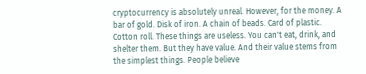cryptocurrency is absolutely unreal. However, for the money. A bar of gold. Disk of iron. A chain of beads. Card of plastic. Cotton roll. These things are useless. You can't eat, drink, and shelter them. But they have value. And their value stems from the simplest things. People believe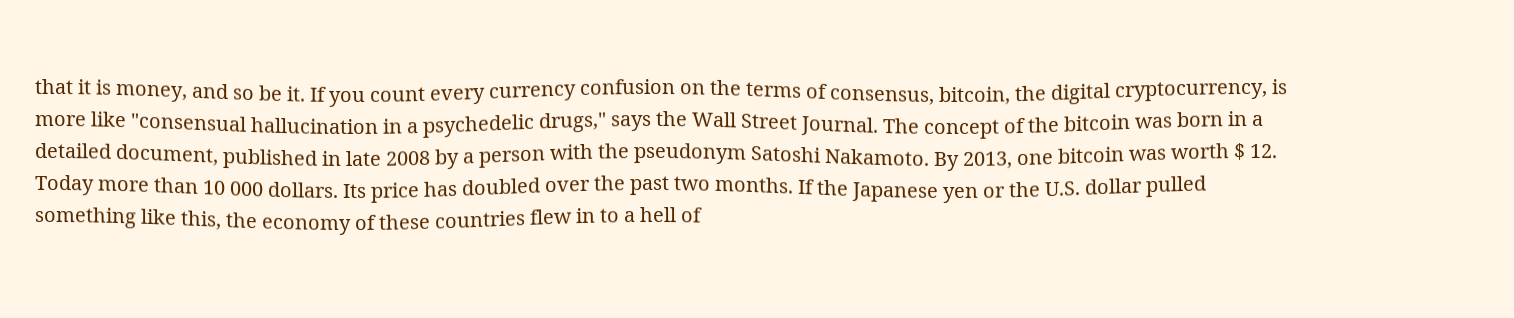that it is money, and so be it. If you count every currency confusion on the terms of consensus, bitcoin, the digital cryptocurrency, is more like "consensual hallucination in a psychedelic drugs," says the Wall Street Journal. The concept of the bitcoin was born in a detailed document, published in late 2008 by a person with the pseudonym Satoshi Nakamoto. By 2013, one bitcoin was worth $ 12. Today more than 10 000 dollars. Its price has doubled over the past two months. If the Japanese yen or the U.S. dollar pulled something like this, the economy of these countries flew in to a hell of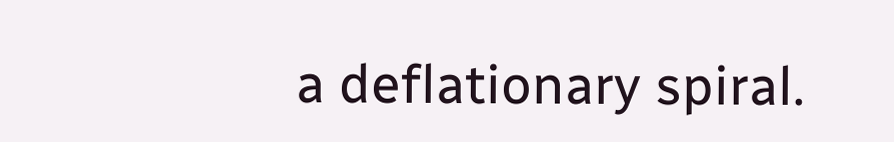a deflationary spiral.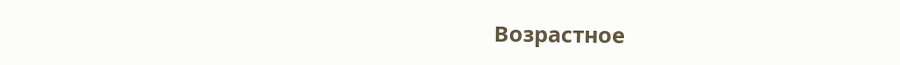Возрастное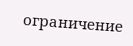ограничение